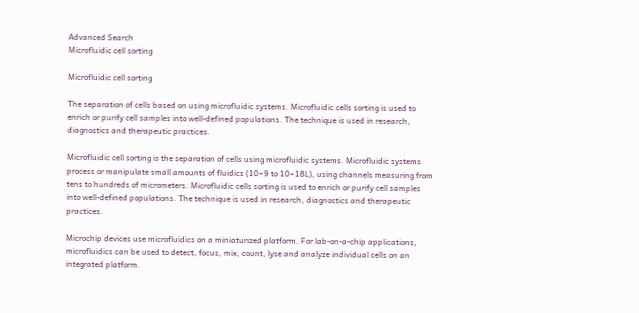Advanced Search
Microfluidic cell sorting

Microfluidic cell sorting

The separation of cells based on using microfluidic systems. Microfluidic cells sorting is used to enrich or purify cell samples into well-defined populations. The technique is used in research, diagnostics and therapeutic practices.

Microfluidic cell sorting is the separation of cells using microfluidic systems. Microfluidic systems process or manipulate small amounts of fluidics (10−9 to 10−18L), using channels measuring from tens to hundreds of micrometers. Microfluidic cells sorting is used to enrich or purify cell samples into well-defined populations. The technique is used in research, diagnostics and therapeutic practices.

Microchip devices use microfluidics on a miniaturized platform. For lab-on-a-chip applications, microfluidics can be used to detect, focus, mix, count, lyse and analyze individual cells on an integrated platform.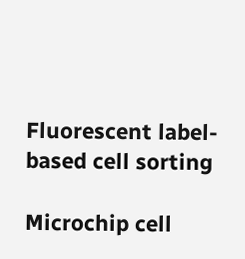Fluorescent label-based cell sorting

Microchip cell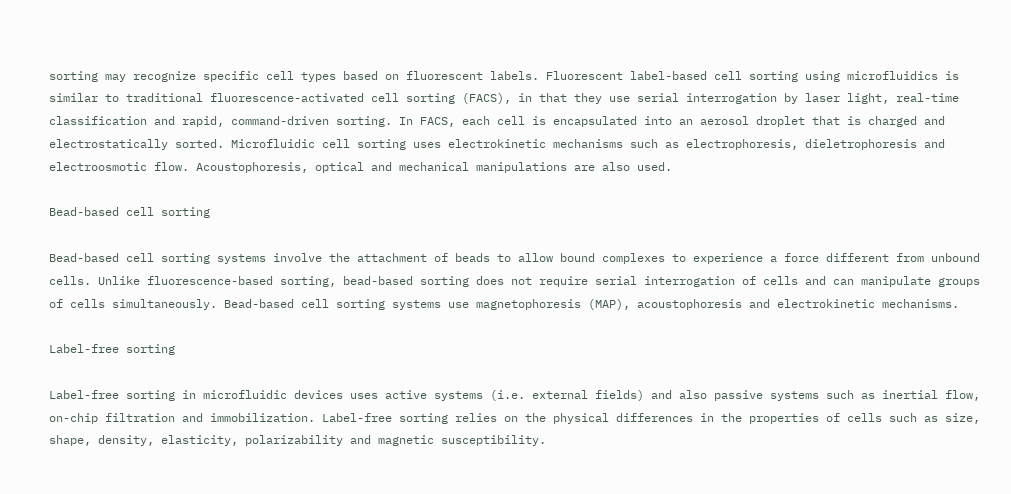sorting may recognize specific cell types based on fluorescent labels. Fluorescent label-based cell sorting using microfluidics is similar to traditional fluorescence-activated cell sorting (FACS), in that they use serial interrogation by laser light, real-time classification and rapid, command-driven sorting. In FACS, each cell is encapsulated into an aerosol droplet that is charged and electrostatically sorted. Microfluidic cell sorting uses electrokinetic mechanisms such as electrophoresis, dieletrophoresis and electroosmotic flow. Acoustophoresis, optical and mechanical manipulations are also used.

Bead-based cell sorting

Bead-based cell sorting systems involve the attachment of beads to allow bound complexes to experience a force different from unbound cells. Unlike fluorescence-based sorting, bead-based sorting does not require serial interrogation of cells and can manipulate groups of cells simultaneously. Bead-based cell sorting systems use magnetophoresis (MAP), acoustophoresis and electrokinetic mechanisms.

Label-free sorting

Label-free sorting in microfluidic devices uses active systems (i.e. external fields) and also passive systems such as inertial flow, on-chip filtration and immobilization. Label-free sorting relies on the physical differences in the properties of cells such as size, shape, density, elasticity, polarizability and magnetic susceptibility.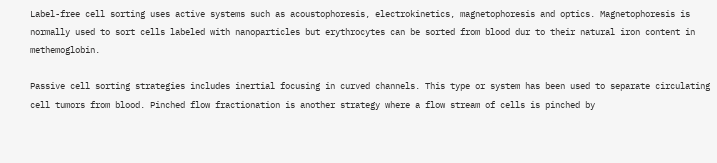Label-free cell sorting uses active systems such as acoustophoresis, electrokinetics, magnetophoresis and optics. Magnetophoresis is normally used to sort cells labeled with nanoparticles but erythrocytes can be sorted from blood dur to their natural iron content in methemoglobin.

Passive cell sorting strategies includes inertial focusing in curved channels. This type or system has been used to separate circulating cell tumors from blood. Pinched flow fractionation is another strategy where a flow stream of cells is pinched by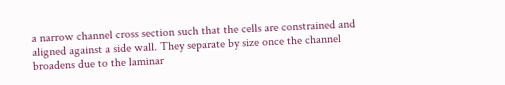a narrow channel cross section such that the cells are constrained and aligned against a side wall. They separate by size once the channel broadens due to the laminar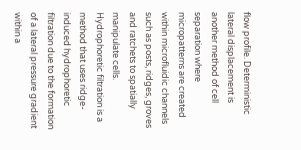flow profile. Deterministic lateral displacement is another method of cell separation where micropatterns are created within microfluidic channels such as posts, ridges, groves and ratchets to spatially manipulate cells. Hydrophoretic filtration is a method that uses ridge-induced hydrophoretic filtration due to the formation of a lateral pressure gradient within a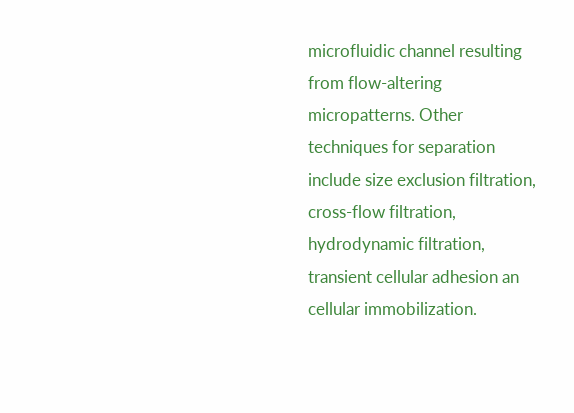microfluidic channel resulting from flow-altering micropatterns. Other techniques for separation include size exclusion filtration, cross-flow filtration, hydrodynamic filtration, transient cellular adhesion an cellular immobilization.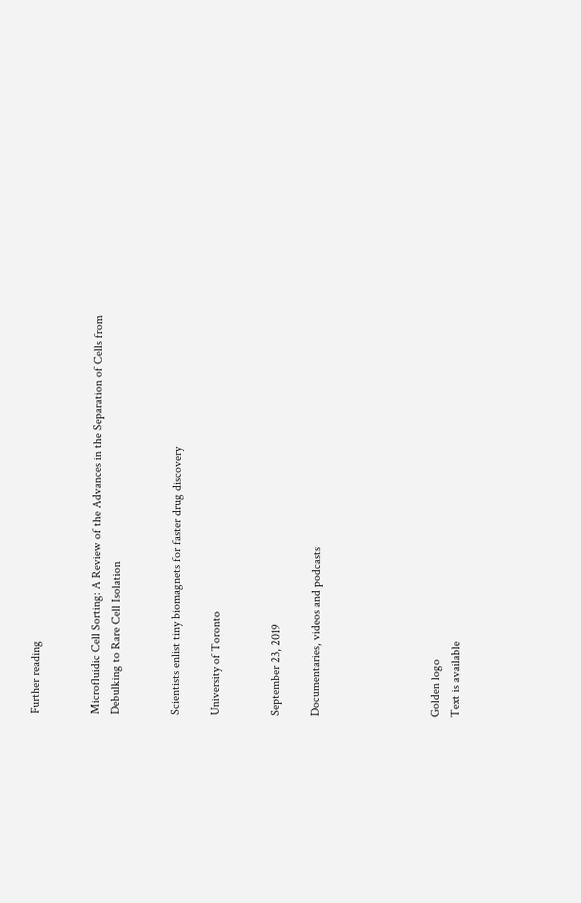Further reading


Microfluidic Cell Sorting: A Review of the Advances in the Separation of Cells from Debulking to Rare Cell Isolation


Scientists enlist tiny biomagnets for faster drug discovery

University of Toronto


September 23, 2019

Documentaries, videos and podcasts





Golden logo
Text is available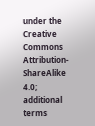under the Creative Commons Attribution-ShareAlike 4.0; additional terms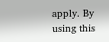apply. By using this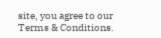site, you agree to our Terms & Conditions.